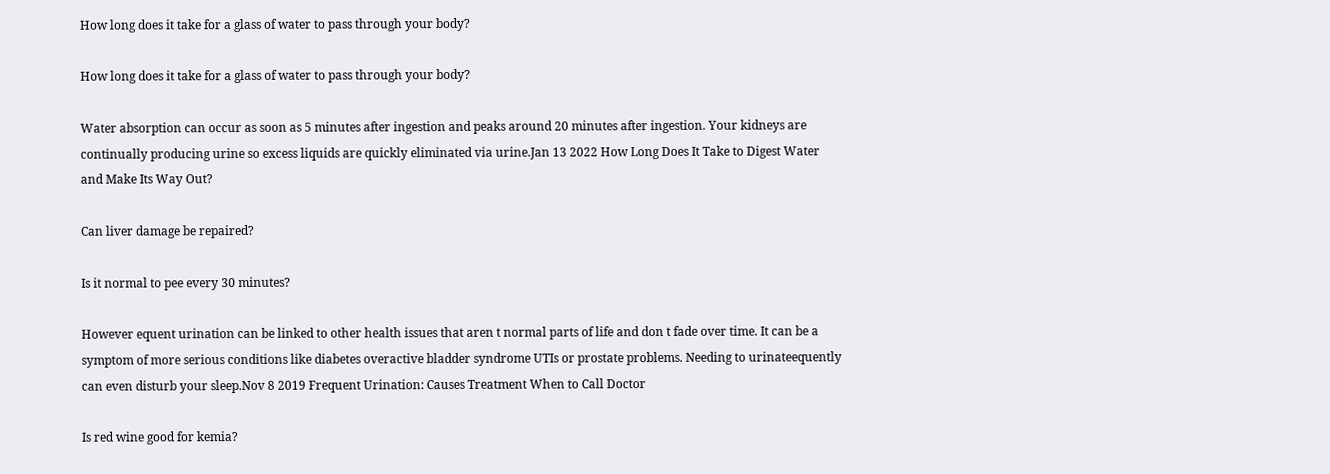How long does it take for a glass of water to pass through your body?

How long does it take for a glass of water to pass through your body?

Water absorption can occur as soon as 5 minutes after ingestion and peaks around 20 minutes after ingestion. Your kidneys are continually producing urine so excess liquids are quickly eliminated via urine.Jan 13 2022 How Long Does It Take to Digest Water and Make Its Way Out?

Can liver damage be repaired?

Is it normal to pee every 30 minutes?

However equent urination can be linked to other health issues that aren t normal parts of life and don t fade over time. It can be a symptom of more serious conditions like diabetes overactive bladder syndrome UTIs or prostate problems. Needing to urinateequently can even disturb your sleep.Nov 8 2019 Frequent Urination: Causes Treatment When to Call Doctor

Is red wine good for kemia?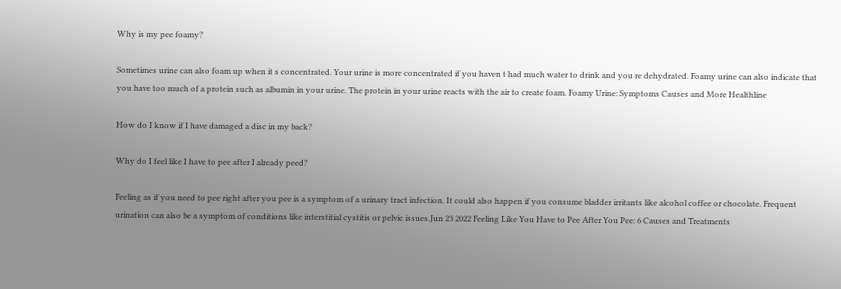Why is my pee foamy?

Sometimes urine can also foam up when it s concentrated. Your urine is more concentrated if you haven t had much water to drink and you re dehydrated. Foamy urine can also indicate that you have too much of a protein such as albumin in your urine. The protein in your urine reacts with the air to create foam. Foamy Urine: Symptoms Causes and More Healthline

How do I know if I have damaged a disc in my back?

Why do I feel like I have to pee after I already peed?

Feeling as if you need to pee right after you pee is a symptom of a urinary tract infection. It could also happen if you consume bladder irritants like alcohol coffee or chocolate. Frequent urination can also be a symptom of conditions like interstitial cystitis or pelvic issues.Jun 23 2022 Feeling Like You Have to Pee After You Pee: 6 Causes and Treatments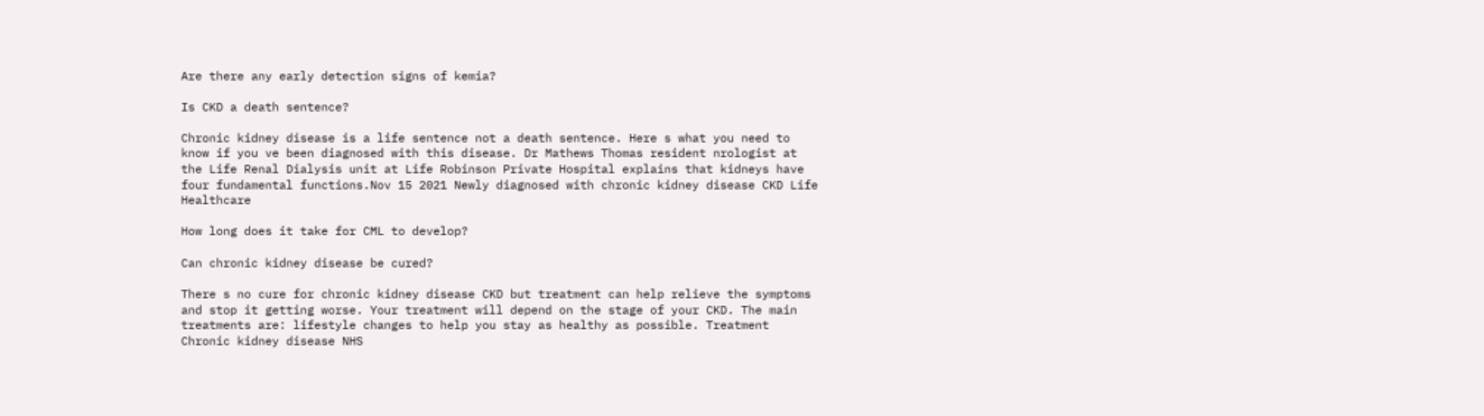Are there any early detection signs of kemia?

Is CKD a death sentence?

Chronic kidney disease is a life sentence not a death sentence. Here s what you need to know if you ve been diagnosed with this disease. Dr Mathews Thomas resident nrologist at the Life Renal Dialysis unit at Life Robinson Private Hospital explains that kidneys have four fundamental functions.Nov 15 2021 Newly diagnosed with chronic kidney disease CKD Life Healthcare

How long does it take for CML to develop?

Can chronic kidney disease be cured?

There s no cure for chronic kidney disease CKD but treatment can help relieve the symptoms and stop it getting worse. Your treatment will depend on the stage of your CKD. The main treatments are: lifestyle changes to help you stay as healthy as possible. Treatment Chronic kidney disease NHS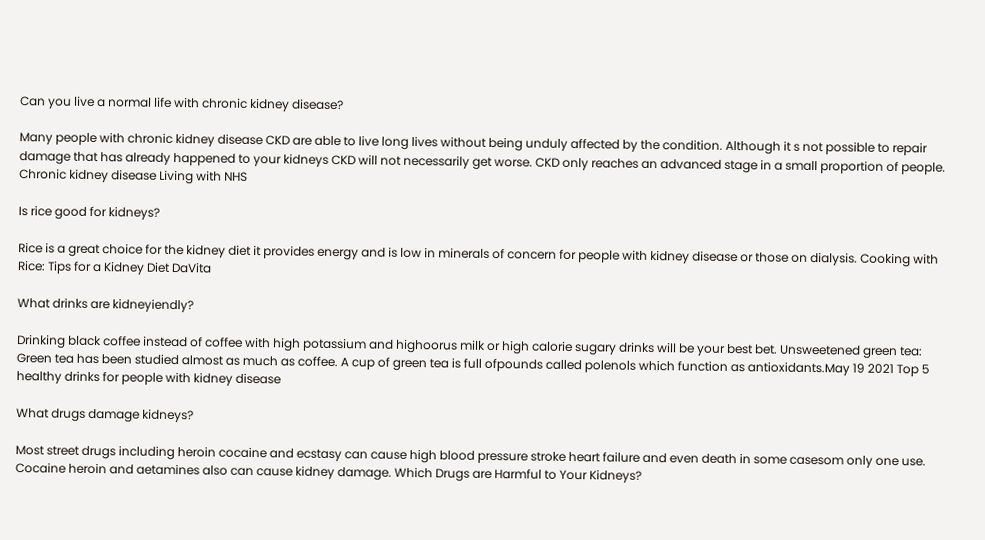Can you live a normal life with chronic kidney disease?

Many people with chronic kidney disease CKD are able to live long lives without being unduly affected by the condition. Although it s not possible to repair damage that has already happened to your kidneys CKD will not necessarily get worse. CKD only reaches an advanced stage in a small proportion of people. Chronic kidney disease Living with NHS

Is rice good for kidneys?

Rice is a great choice for the kidney diet it provides energy and is low in minerals of concern for people with kidney disease or those on dialysis. Cooking with Rice: Tips for a Kidney Diet DaVita

What drinks are kidneyiendly?

Drinking black coffee instead of coffee with high potassium and highoorus milk or high calorie sugary drinks will be your best bet. Unsweetened green tea: Green tea has been studied almost as much as coffee. A cup of green tea is full ofpounds called polenols which function as antioxidants.May 19 2021 Top 5 healthy drinks for people with kidney disease

What drugs damage kidneys?

Most street drugs including heroin cocaine and ecstasy can cause high blood pressure stroke heart failure and even death in some casesom only one use. Cocaine heroin and aetamines also can cause kidney damage. Which Drugs are Harmful to Your Kidneys?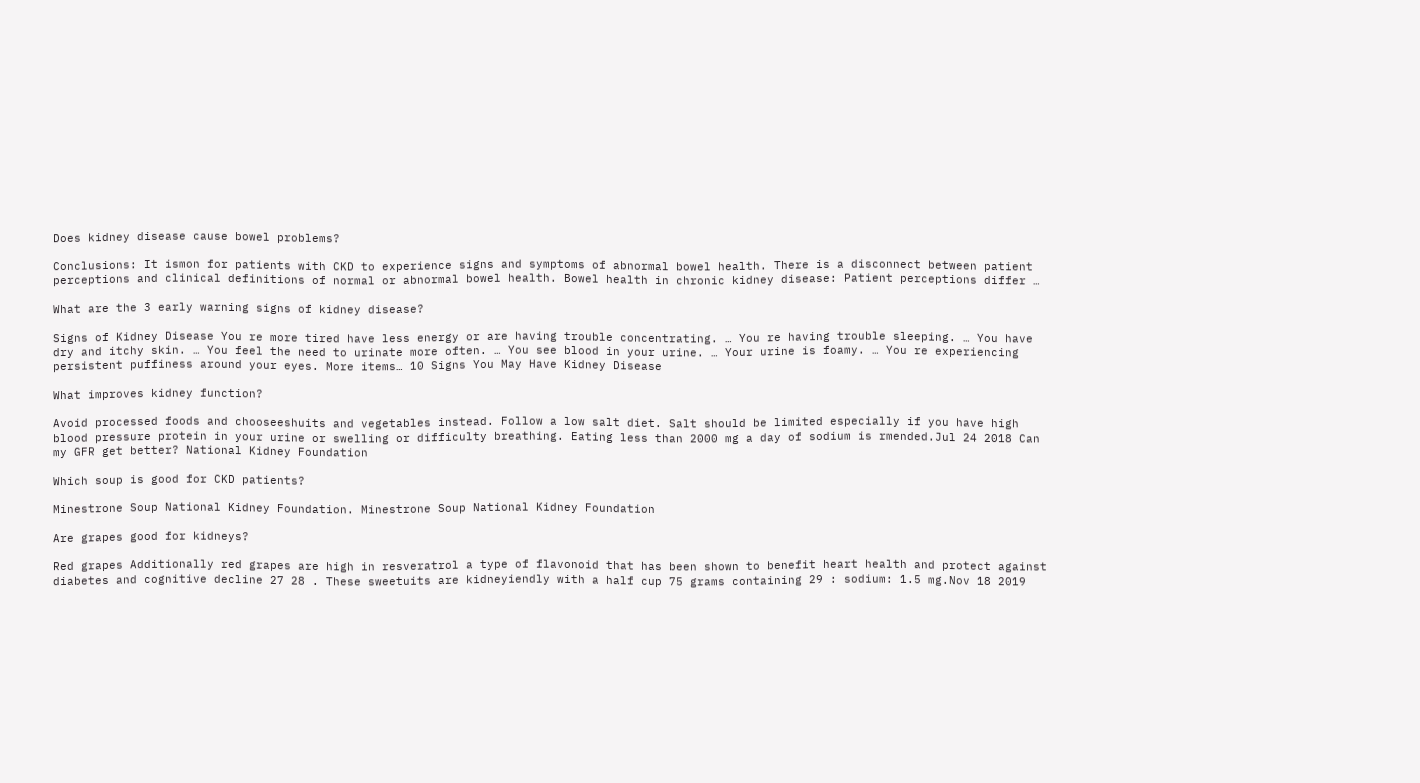Does kidney disease cause bowel problems?

Conclusions: It ismon for patients with CKD to experience signs and symptoms of abnormal bowel health. There is a disconnect between patient perceptions and clinical definitions of normal or abnormal bowel health. Bowel health in chronic kidney disease: Patient perceptions differ …

What are the 3 early warning signs of kidney disease?

Signs of Kidney Disease You re more tired have less energy or are having trouble concentrating. … You re having trouble sleeping. … You have dry and itchy skin. … You feel the need to urinate more often. … You see blood in your urine. … Your urine is foamy. … You re experiencing persistent puffiness around your eyes. More items… 10 Signs You May Have Kidney Disease

What improves kidney function?

Avoid processed foods and chooseeshuits and vegetables instead. Follow a low salt diet. Salt should be limited especially if you have high blood pressure protein in your urine or swelling or difficulty breathing. Eating less than 2000 mg a day of sodium is rmended.Jul 24 2018 Can my GFR get better? National Kidney Foundation

Which soup is good for CKD patients?

Minestrone Soup National Kidney Foundation. Minestrone Soup National Kidney Foundation

Are grapes good for kidneys?

Red grapes Additionally red grapes are high in resveratrol a type of flavonoid that has been shown to benefit heart health and protect against diabetes and cognitive decline 27 28 . These sweetuits are kidneyiendly with a half cup 75 grams containing 29 : sodium: 1.5 mg.Nov 18 2019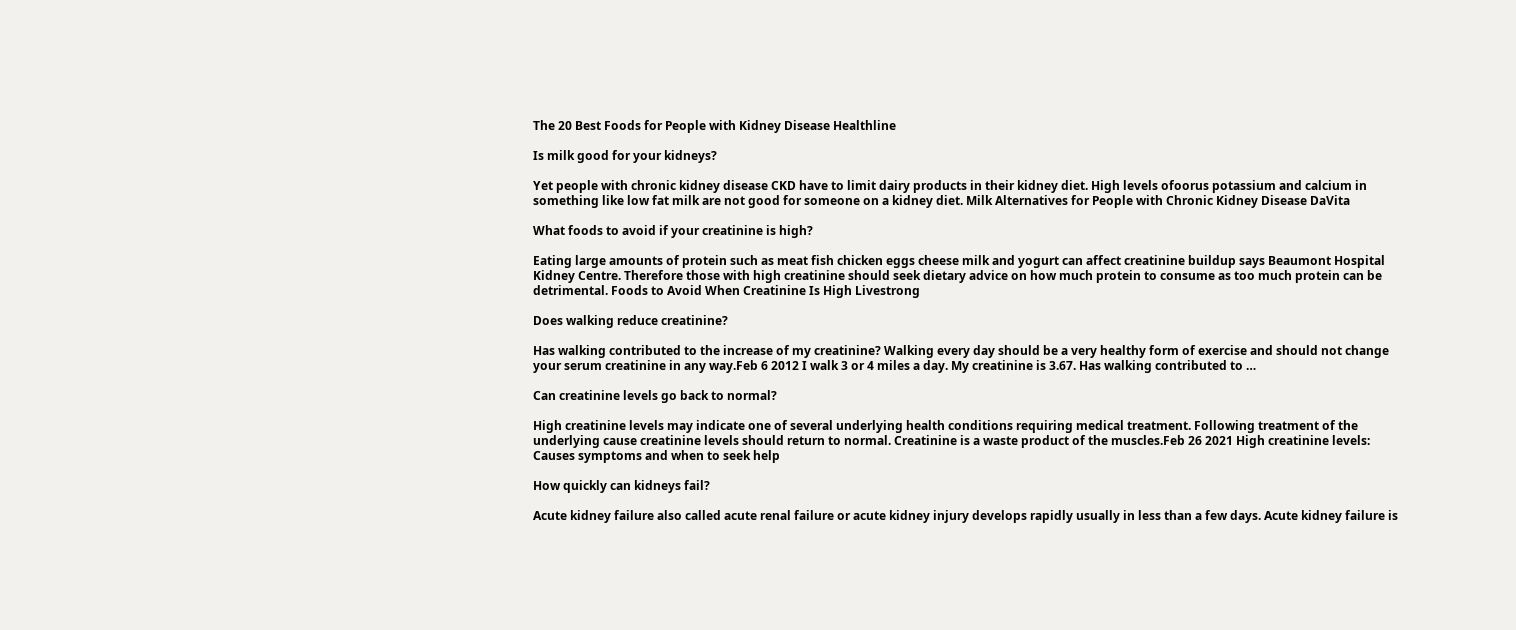The 20 Best Foods for People with Kidney Disease Healthline

Is milk good for your kidneys?

Yet people with chronic kidney disease CKD have to limit dairy products in their kidney diet. High levels ofoorus potassium and calcium in something like low fat milk are not good for someone on a kidney diet. Milk Alternatives for People with Chronic Kidney Disease DaVita

What foods to avoid if your creatinine is high?

Eating large amounts of protein such as meat fish chicken eggs cheese milk and yogurt can affect creatinine buildup says Beaumont Hospital Kidney Centre. Therefore those with high creatinine should seek dietary advice on how much protein to consume as too much protein can be detrimental. Foods to Avoid When Creatinine Is High Livestrong

Does walking reduce creatinine?

Has walking contributed to the increase of my creatinine? Walking every day should be a very healthy form of exercise and should not change your serum creatinine in any way.Feb 6 2012 I walk 3 or 4 miles a day. My creatinine is 3.67. Has walking contributed to …

Can creatinine levels go back to normal?

High creatinine levels may indicate one of several underlying health conditions requiring medical treatment. Following treatment of the underlying cause creatinine levels should return to normal. Creatinine is a waste product of the muscles.Feb 26 2021 High creatinine levels: Causes symptoms and when to seek help

How quickly can kidneys fail?

Acute kidney failure also called acute renal failure or acute kidney injury develops rapidly usually in less than a few days. Acute kidney failure is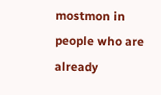mostmon in people who are already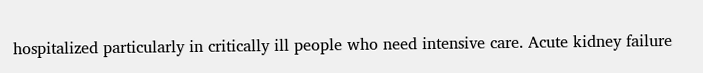hospitalized particularly in critically ill people who need intensive care. Acute kidney failure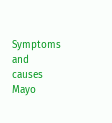Symptoms and causes Mayo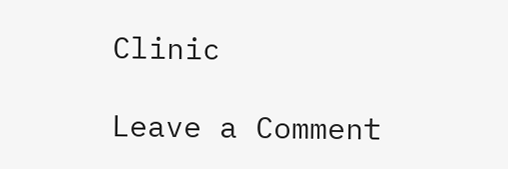Clinic

Leave a Comment